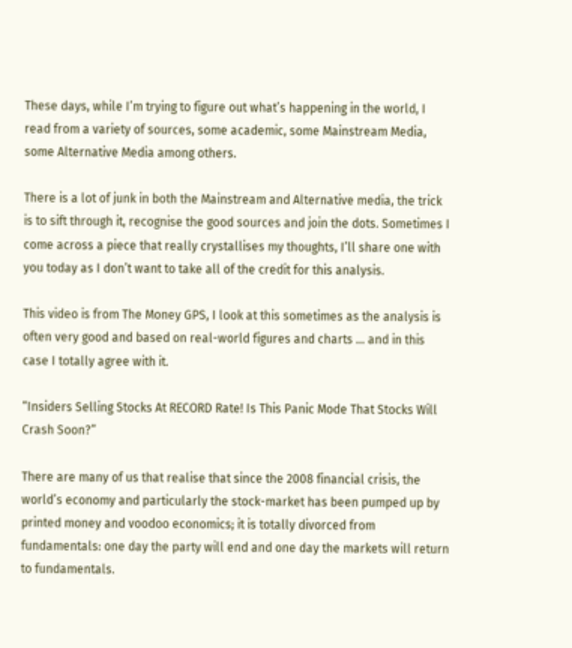These days, while I’m trying to figure out what’s happening in the world, I read from a variety of sources, some academic, some Mainstream Media, some Alternative Media among others.

There is a lot of junk in both the Mainstream and Alternative media, the trick is to sift through it, recognise the good sources and join the dots. Sometimes I come across a piece that really crystallises my thoughts, I’ll share one with you today as I don’t want to take all of the credit for this analysis.

This video is from The Money GPS, I look at this sometimes as the analysis is often very good and based on real-world figures and charts … and in this case I totally agree with it.

“Insiders Selling Stocks At RECORD Rate! Is This Panic Mode That Stocks Will Crash Soon?”

There are many of us that realise that since the 2008 financial crisis, the world’s economy and particularly the stock-market has been pumped up by printed money and voodoo economics; it is totally divorced from fundamentals: one day the party will end and one day the markets will return to fundamentals.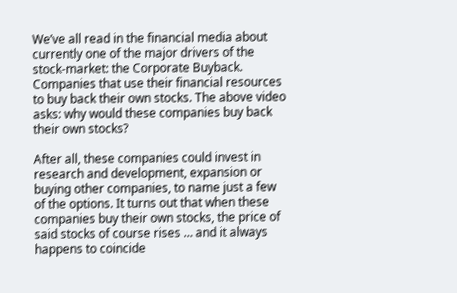We’ve all read in the financial media about currently one of the major drivers of the stock-market: the Corporate Buyback. Companies that use their financial resources to buy back their own stocks. The above video asks: why would these companies buy back their own stocks?

After all, these companies could invest in research and development, expansion or buying other companies, to name just a few of the options. It turns out that when these companies buy their own stocks, the price of said stocks of course rises … and it always happens to coincide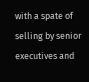with a spate of selling by senior executives and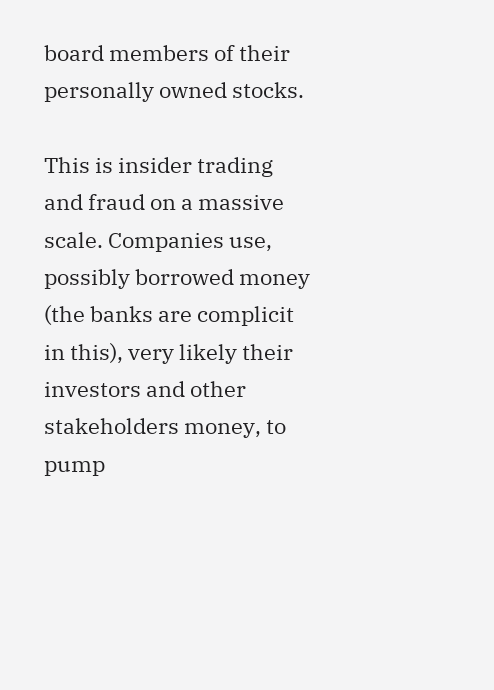board members of their personally owned stocks.

This is insider trading and fraud on a massive scale. Companies use, possibly borrowed money (the banks are complicit in this), very likely their investors and other stakeholders money, to pump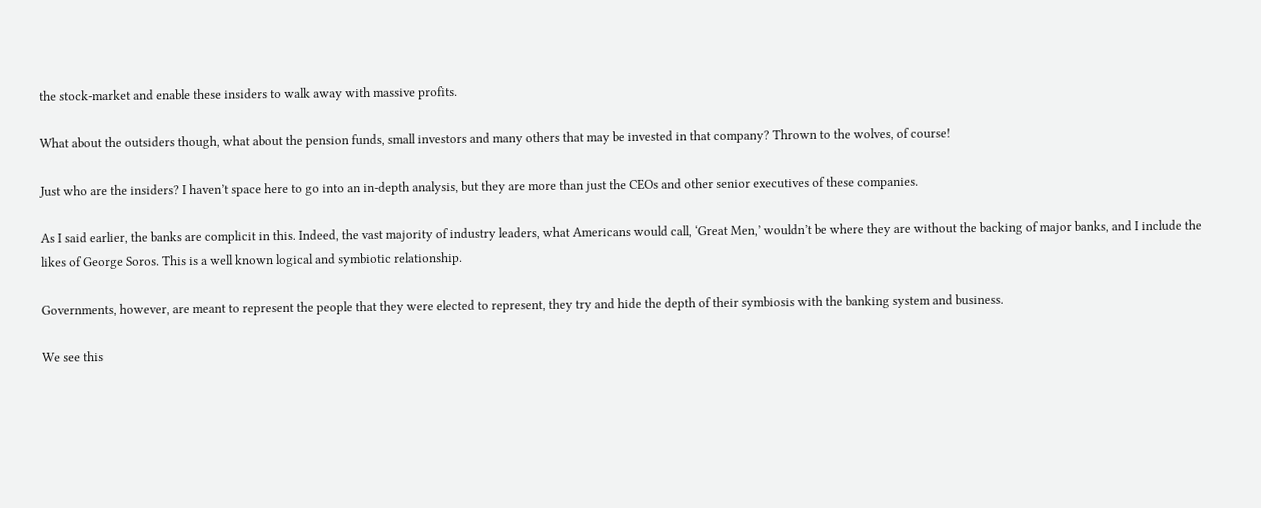the stock-market and enable these insiders to walk away with massive profits.

What about the outsiders though, what about the pension funds, small investors and many others that may be invested in that company? Thrown to the wolves, of course!

Just who are the insiders? I haven’t space here to go into an in-depth analysis, but they are more than just the CEOs and other senior executives of these companies.

As I said earlier, the banks are complicit in this. Indeed, the vast majority of industry leaders, what Americans would call, ‘Great Men,’ wouldn’t be where they are without the backing of major banks, and I include the likes of George Soros. This is a well known logical and symbiotic relationship.

Governments, however, are meant to represent the people that they were elected to represent, they try and hide the depth of their symbiosis with the banking system and business.

We see this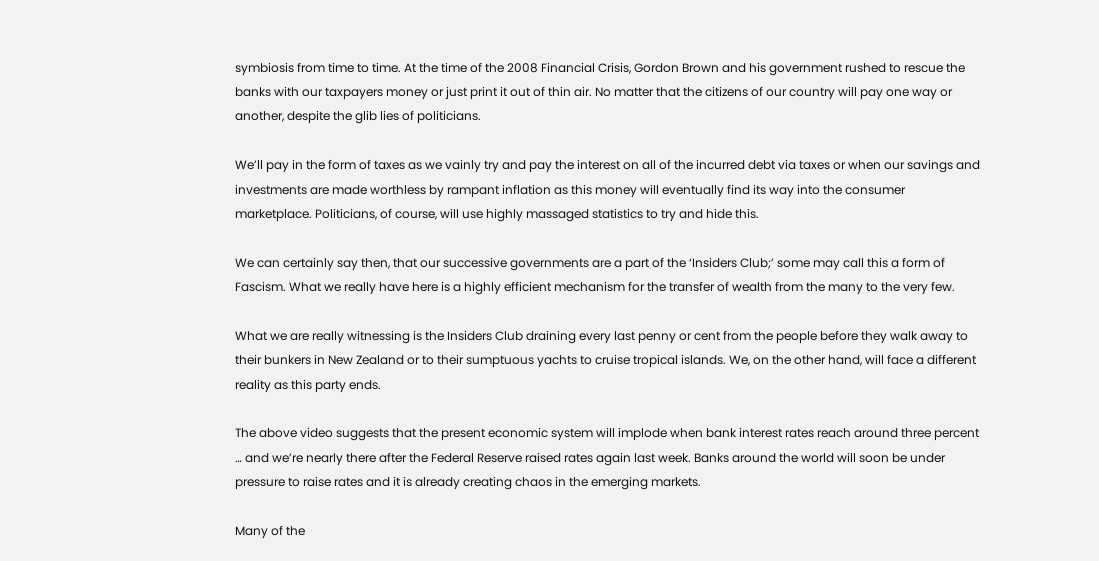symbiosis from time to time. At the time of the 2008 Financial Crisis, Gordon Brown and his government rushed to rescue the banks with our taxpayers money or just print it out of thin air. No matter that the citizens of our country will pay one way or another, despite the glib lies of politicians.

We’ll pay in the form of taxes as we vainly try and pay the interest on all of the incurred debt via taxes or when our savings and investments are made worthless by rampant inflation as this money will eventually find its way into the consumer marketplace. Politicians, of course, will use highly massaged statistics to try and hide this.

We can certainly say then, that our successive governments are a part of the ‘Insiders Club;’ some may call this a form of Fascism. What we really have here is a highly efficient mechanism for the transfer of wealth from the many to the very few.

What we are really witnessing is the Insiders Club draining every last penny or cent from the people before they walk away to their bunkers in New Zealand or to their sumptuous yachts to cruise tropical islands. We, on the other hand, will face a different reality as this party ends.

The above video suggests that the present economic system will implode when bank interest rates reach around three percent … and we’re nearly there after the Federal Reserve raised rates again last week. Banks around the world will soon be under pressure to raise rates and it is already creating chaos in the emerging markets.

Many of the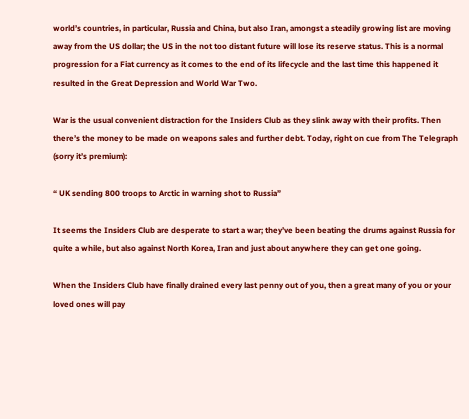world’s countries, in particular, Russia and China, but also Iran, amongst a steadily growing list are moving away from the US dollar; the US in the not too distant future will lose its reserve status. This is a normal progression for a Fiat currency as it comes to the end of its lifecycle and the last time this happened it resulted in the Great Depression and World War Two.

War is the usual convenient distraction for the Insiders Club as they slink away with their profits. Then there’s the money to be made on weapons sales and further debt. Today, right on cue from The Telegraph (sorry it’s premium):

“ UK sending 800 troops to Arctic in warning shot to Russia”

It seems the Insiders Club are desperate to start a war; they’ve been beating the drums against Russia for quite a while, but also against North Korea, Iran and just about anywhere they can get one going.

When the Insiders Club have finally drained every last penny out of you, then a great many of you or your loved ones will pay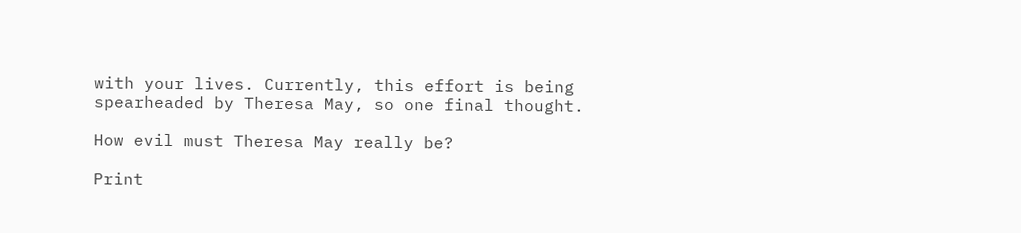with your lives. Currently, this effort is being spearheaded by Theresa May, so one final thought.

How evil must Theresa May really be?

Print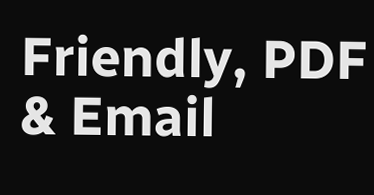Friendly, PDF & Email